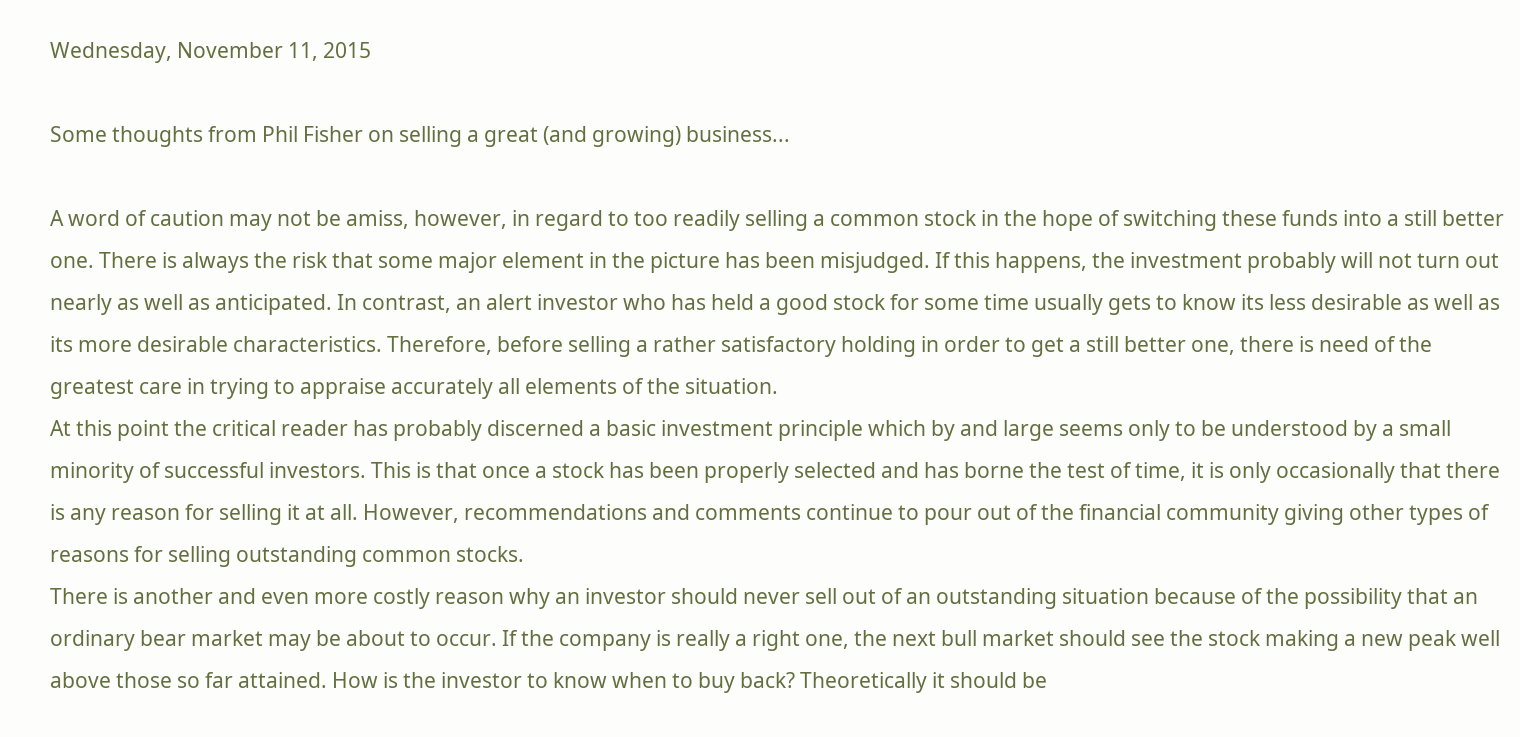Wednesday, November 11, 2015

Some thoughts from Phil Fisher on selling a great (and growing) business...

A word of caution may not be amiss, however, in regard to too readily selling a common stock in the hope of switching these funds into a still better one. There is always the risk that some major element in the picture has been misjudged. If this happens, the investment probably will not turn out nearly as well as anticipated. In contrast, an alert investor who has held a good stock for some time usually gets to know its less desirable as well as its more desirable characteristics. Therefore, before selling a rather satisfactory holding in order to get a still better one, there is need of the greatest care in trying to appraise accurately all elements of the situation.
At this point the critical reader has probably discerned a basic investment principle which by and large seems only to be understood by a small minority of successful investors. This is that once a stock has been properly selected and has borne the test of time, it is only occasionally that there is any reason for selling it at all. However, recommendations and comments continue to pour out of the financial community giving other types of reasons for selling outstanding common stocks.
There is another and even more costly reason why an investor should never sell out of an outstanding situation because of the possibility that an ordinary bear market may be about to occur. If the company is really a right one, the next bull market should see the stock making a new peak well above those so far attained. How is the investor to know when to buy back? Theoretically it should be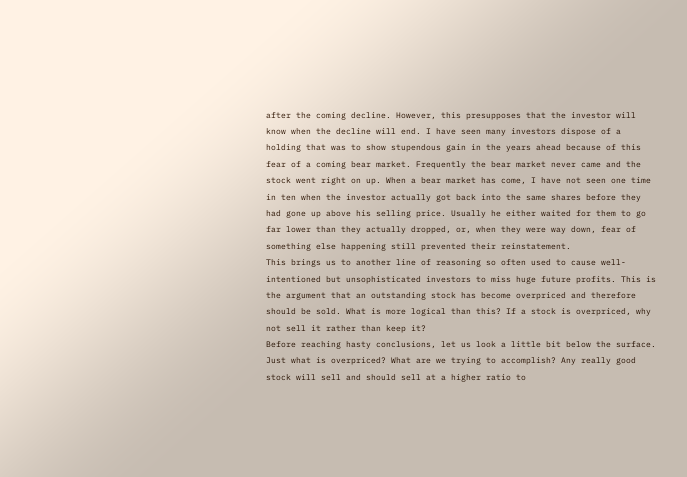after the coming decline. However, this presupposes that the investor will know when the decline will end. I have seen many investors dispose of a holding that was to show stupendous gain in the years ahead because of this fear of a coming bear market. Frequently the bear market never came and the stock went right on up. When a bear market has come, I have not seen one time in ten when the investor actually got back into the same shares before they had gone up above his selling price. Usually he either waited for them to go far lower than they actually dropped, or, when they were way down, fear of something else happening still prevented their reinstatement.
This brings us to another line of reasoning so often used to cause well-intentioned but unsophisticated investors to miss huge future profits. This is the argument that an outstanding stock has become overpriced and therefore should be sold. What is more logical than this? If a stock is overpriced, why not sell it rather than keep it?
Before reaching hasty conclusions, let us look a little bit below the surface. Just what is overpriced? What are we trying to accomplish? Any really good stock will sell and should sell at a higher ratio to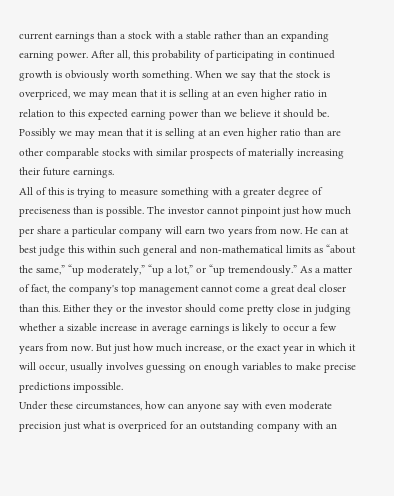current earnings than a stock with a stable rather than an expanding earning power. After all, this probability of participating in continued growth is obviously worth something. When we say that the stock is overpriced, we may mean that it is selling at an even higher ratio in relation to this expected earning power than we believe it should be. Possibly we may mean that it is selling at an even higher ratio than are other comparable stocks with similar prospects of materially increasing their future earnings.
All of this is trying to measure something with a greater degree of preciseness than is possible. The investor cannot pinpoint just how much per share a particular company will earn two years from now. He can at best judge this within such general and non-mathematical limits as “about the same,” “up moderately,” “up a lot,” or “up tremendously.” As a matter of fact, the company's top management cannot come a great deal closer than this. Either they or the investor should come pretty close in judging whether a sizable increase in average earnings is likely to occur a few years from now. But just how much increase, or the exact year in which it will occur, usually involves guessing on enough variables to make precise predictions impossible.
Under these circumstances, how can anyone say with even moderate precision just what is overpriced for an outstanding company with an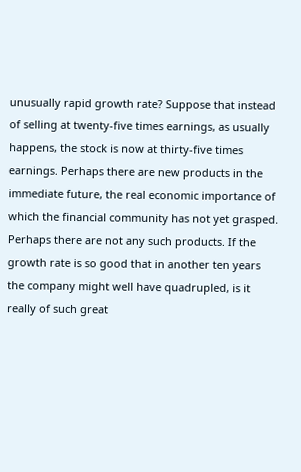unusually rapid growth rate? Suppose that instead of selling at twenty-five times earnings, as usually happens, the stock is now at thirty-five times earnings. Perhaps there are new products in the immediate future, the real economic importance of which the financial community has not yet grasped. Perhaps there are not any such products. If the growth rate is so good that in another ten years the company might well have quadrupled, is it really of such great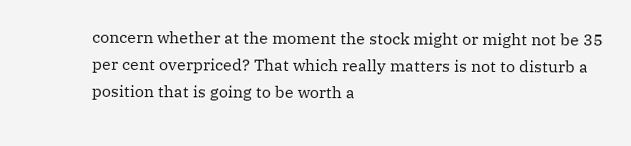concern whether at the moment the stock might or might not be 35 per cent overpriced? That which really matters is not to disturb a position that is going to be worth a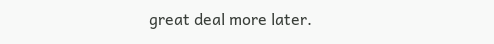great deal more later.